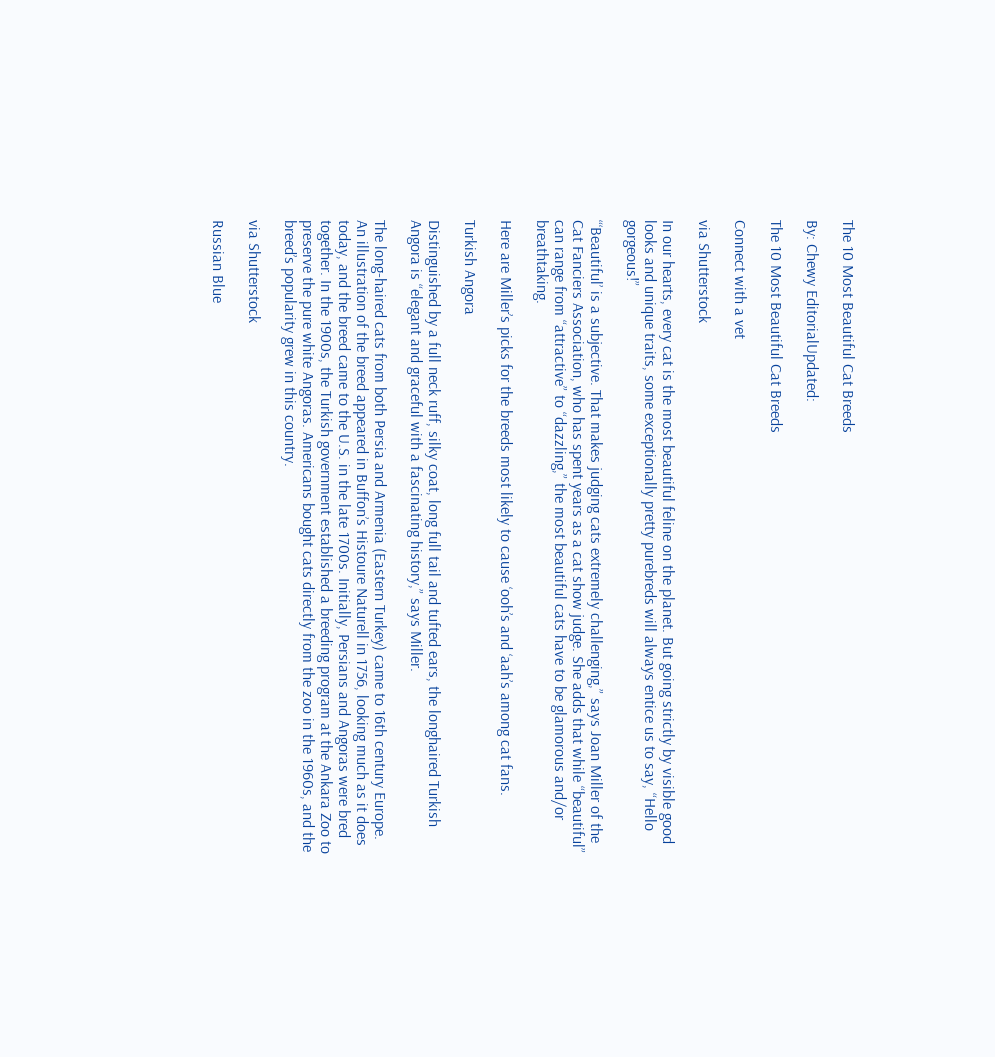The 10 Most Beautiful Cat Breeds

By: Chewy EditorialUpdated:

The 10 Most Beautiful Cat Breeds

Connect with a vet

via Shutterstock

In our hearts, every cat is the most beautiful feline on the planet. But going strictly by visible good looks and unique traits, some exceptionally pretty purebreds will always entice us to say, “Hello gorgeous!”

“‘Beautiful’ is a subjective. That makes judging cats extremely challenging,” says Joan Miller of the Cat Fanciers Association, who has spent years as a cat show judge. She adds that while “beautiful” can range from “attractive” to “dazzling,” the most beautiful cats have to be glamorous and/or breathtaking.

Here are Miller’s picks for the breeds most likely to cause ‘ooh’s and ‘aah’s among cat fans.

Turkish Angora

Distinguished by a full neck ruff, silky coat, long full tail and tufted ears, the longhaired Turkish Angora is “elegant and graceful with a fascinating history,” says Miller.

The long-haired cats from both Persia and Armenia (Eastern Turkey) came to 16th century Europe. An illustration of the breed appeared in Buffon’s Histoure Naturell in 1756, looking much as it does today, and the breed came to the U.S. in the late 1700s. Initially, Persians and Angoras were bred together. In the 1900s, the Turkish government established a breeding program at the Ankara Zoo to preserve the pure white Angoras. Americans bought cats directly from the zoo in the 1960s, and the breed’s popularity grew in this country.

via Shutterstock

Russian Blue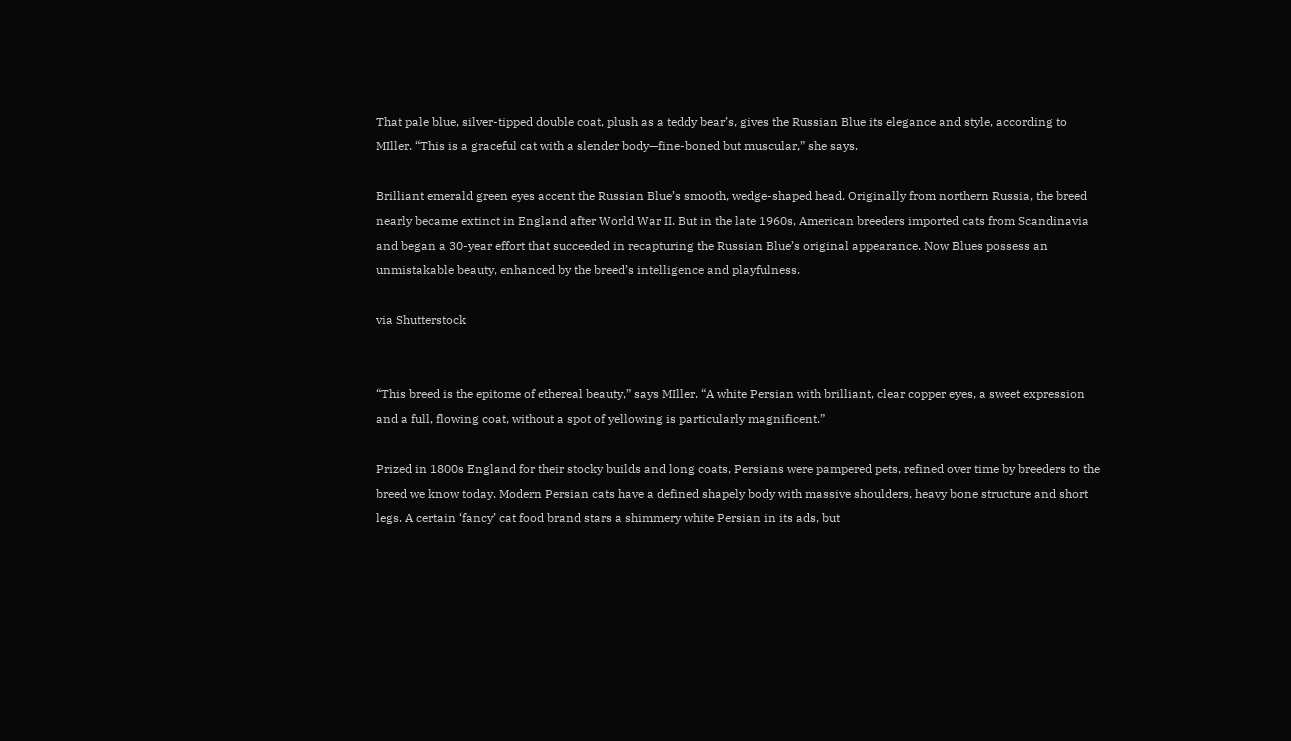That pale blue, silver-tipped double coat, plush as a teddy bear’s, gives the Russian Blue its elegance and style, according to MIller. “This is a graceful cat with a slender body—fine-boned but muscular,” she says.

Brilliant emerald green eyes accent the Russian Blue’s smooth, wedge-shaped head. Originally from northern Russia, the breed nearly became extinct in England after World War II. But in the late 1960s, American breeders imported cats from Scandinavia and began a 30-year effort that succeeded in recapturing the Russian Blue’s original appearance. Now Blues possess an unmistakable beauty, enhanced by the breed’s intelligence and playfulness.

via Shutterstock


“This breed is the epitome of ethereal beauty,” says MIller. “A white Persian with brilliant, clear copper eyes, a sweet expression and a full, flowing coat, without a spot of yellowing is particularly magnificent.”

Prized in 1800s England for their stocky builds and long coats, Persians were pampered pets, refined over time by breeders to the breed we know today. Modern Persian cats have a defined shapely body with massive shoulders, heavy bone structure and short legs. A certain ‘fancy’ cat food brand stars a shimmery white Persian in its ads, but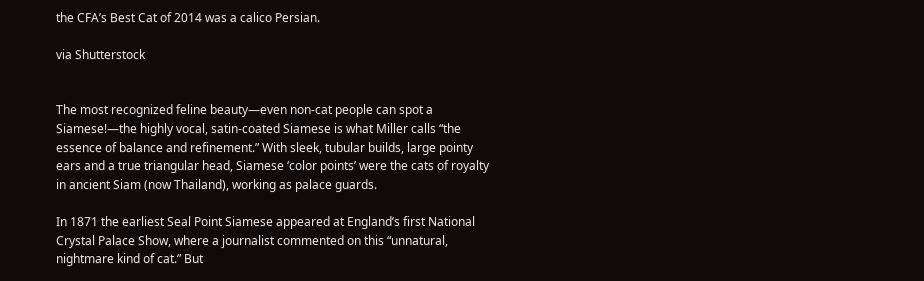the CFA’s Best Cat of 2014 was a calico Persian.

via Shutterstock


The most recognized feline beauty—even non-cat people can spot a Siamese!—the highly vocal, satin-coated Siamese is what Miller calls “the essence of balance and refinement.” With sleek, tubular builds, large pointy ears and a true triangular head, Siamese ‘color points’ were the cats of royalty in ancient Siam (now Thailand), working as palace guards.

In 1871 the earliest Seal Point Siamese appeared at England’s first National Crystal Palace Show, where a journalist commented on this “unnatural, nightmare kind of cat.” But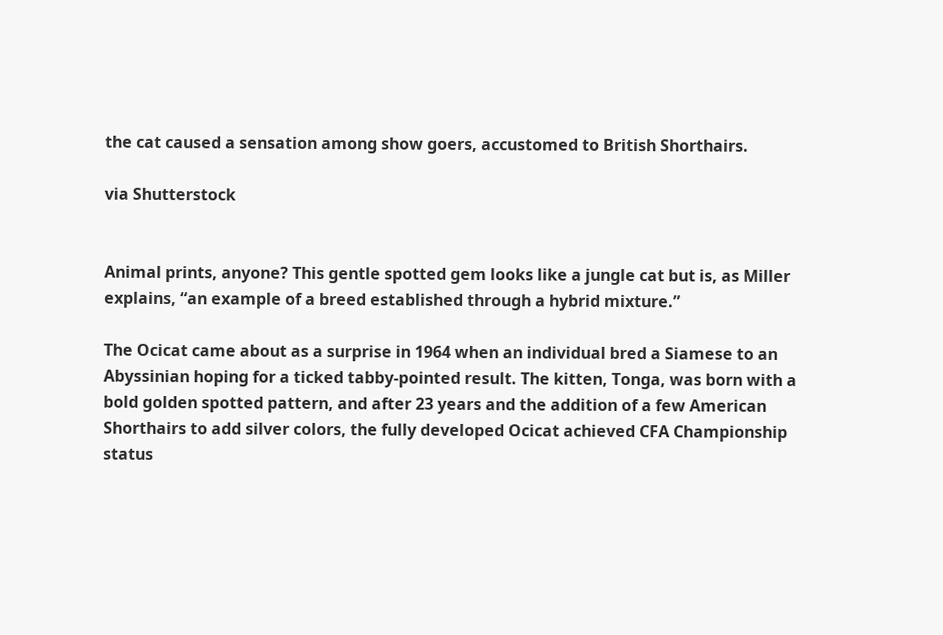the cat caused a sensation among show goers, accustomed to British Shorthairs.

via Shutterstock


Animal prints, anyone? This gentle spotted gem looks like a jungle cat but is, as Miller explains, “an example of a breed established through a hybrid mixture.”

The Ocicat came about as a surprise in 1964 when an individual bred a Siamese to an Abyssinian hoping for a ticked tabby-pointed result. The kitten, Tonga, was born with a bold golden spotted pattern, and after 23 years and the addition of a few American Shorthairs to add silver colors, the fully developed Ocicat achieved CFA Championship status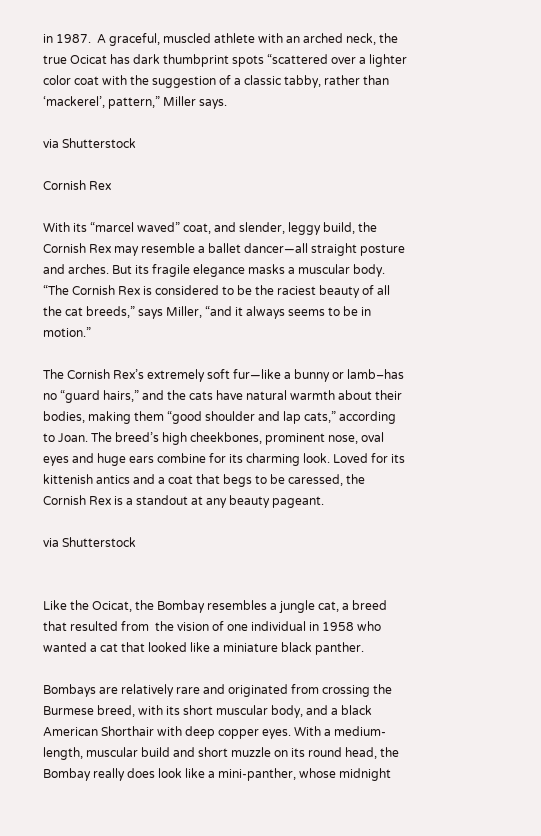in 1987.  A graceful, muscled athlete with an arched neck, the true Ocicat has dark thumbprint spots “scattered over a lighter color coat with the suggestion of a classic tabby, rather than ‘mackerel’, pattern,” Miller says.

via Shutterstock

Cornish Rex

With its “marcel waved” coat, and slender, leggy build, the Cornish Rex may resemble a ballet dancer—all straight posture and arches. But its fragile elegance masks a muscular body. “The Cornish Rex is considered to be the raciest beauty of all the cat breeds,” says Miller, “and it always seems to be in motion.”

The Cornish Rex’s extremely soft fur—like a bunny or lamb–has no “guard hairs,” and the cats have natural warmth about their bodies, making them “good shoulder and lap cats,” according to Joan. The breed’s high cheekbones, prominent nose, oval eyes and huge ears combine for its charming look. Loved for its kittenish antics and a coat that begs to be caressed, the Cornish Rex is a standout at any beauty pageant.

via Shutterstock


Like the Ocicat, the Bombay resembles a jungle cat, a breed that resulted from  the vision of one individual in 1958 who wanted a cat that looked like a miniature black panther.

Bombays are relatively rare and originated from crossing the Burmese breed, with its short muscular body, and a black American Shorthair with deep copper eyes. With a medium-length, muscular build and short muzzle on its round head, the Bombay really does look like a mini-panther, whose midnight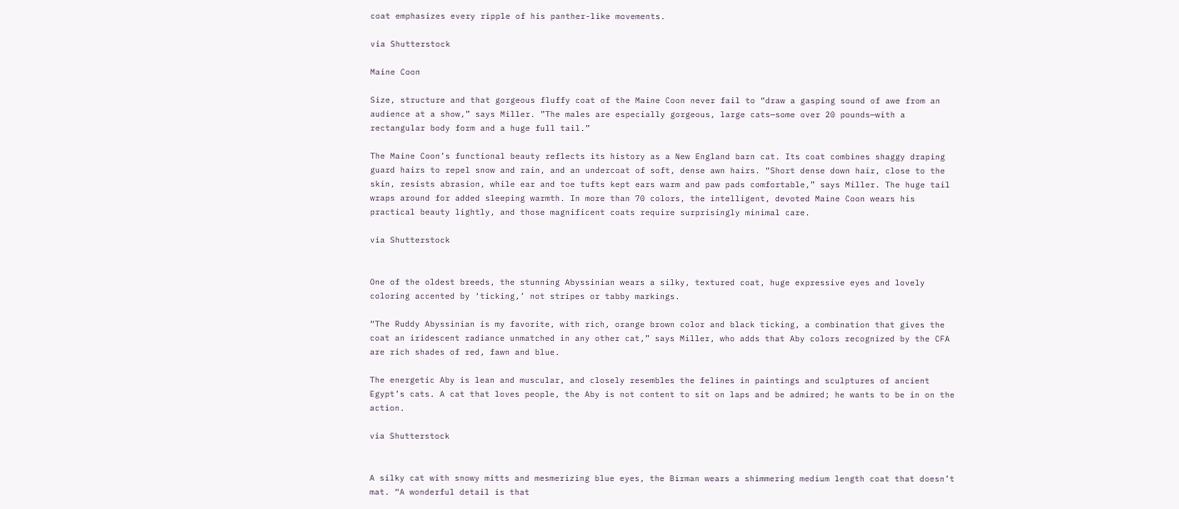coat emphasizes every ripple of his panther-like movements.

via Shutterstock

Maine Coon

Size, structure and that gorgeous fluffy coat of the Maine Coon never fail to “draw a gasping sound of awe from an audience at a show,” says Miller. ”The males are especially gorgeous, large cats—some over 20 pounds—with a rectangular body form and a huge full tail.”

The Maine Coon’s functional beauty reflects its history as a New England barn cat. Its coat combines shaggy draping guard hairs to repel snow and rain, and an undercoat of soft, dense awn hairs. “Short dense down hair, close to the skin, resists abrasion, while ear and toe tufts kept ears warm and paw pads comfortable,” says Miller. The huge tail wraps around for added sleeping warmth. In more than 70 colors, the intelligent, devoted Maine Coon wears his practical beauty lightly, and those magnificent coats require surprisingly minimal care.

via Shutterstock


One of the oldest breeds, the stunning Abyssinian wears a silky, textured coat, huge expressive eyes and lovely coloring accented by ‘ticking,’ not stripes or tabby markings.

“The Ruddy Abyssinian is my favorite, with rich, orange brown color and black ticking, a combination that gives the coat an iridescent radiance unmatched in any other cat,” says Miller, who adds that Aby colors recognized by the CFA are rich shades of red, fawn and blue.

The energetic Aby is lean and muscular, and closely resembles the felines in paintings and sculptures of ancient Egypt’s cats. A cat that loves people, the Aby is not content to sit on laps and be admired; he wants to be in on the action.

via Shutterstock


A silky cat with snowy mitts and mesmerizing blue eyes, the Birman wears a shimmering medium length coat that doesn’t mat. “A wonderful detail is that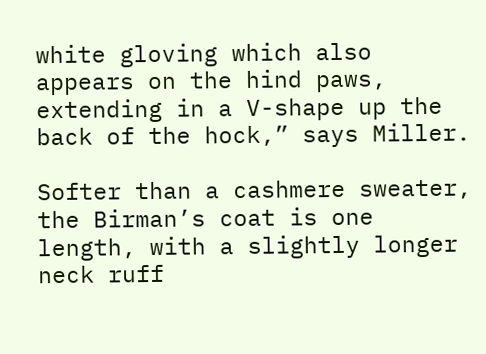white gloving which also appears on the hind paws, extending in a V-shape up the back of the hock,” says Miller.

Softer than a cashmere sweater, the Birman’s coat is one length, with a slightly longer neck ruff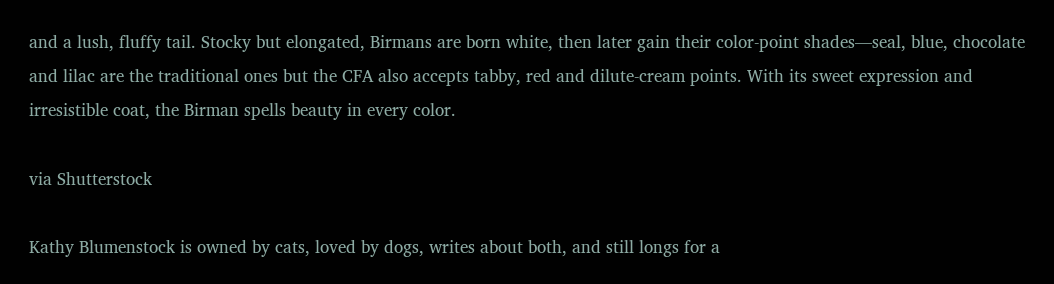and a lush, fluffy tail. Stocky but elongated, Birmans are born white, then later gain their color-point shades—seal, blue, chocolate and lilac are the traditional ones but the CFA also accepts tabby, red and dilute-cream points. With its sweet expression and irresistible coat, the Birman spells beauty in every color.

via Shutterstock

Kathy Blumenstock is owned by cats, loved by dogs, writes about both, and still longs for a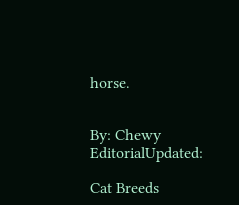horse.


By: Chewy EditorialUpdated:

Cat Breeds